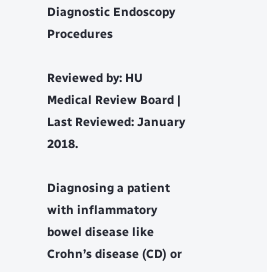Diagnostic Endoscopy Procedures

Reviewed by: HU Medical Review Board | Last Reviewed: January 2018.

Diagnosing a patient with inflammatory bowel disease like Crohn’s disease (CD) or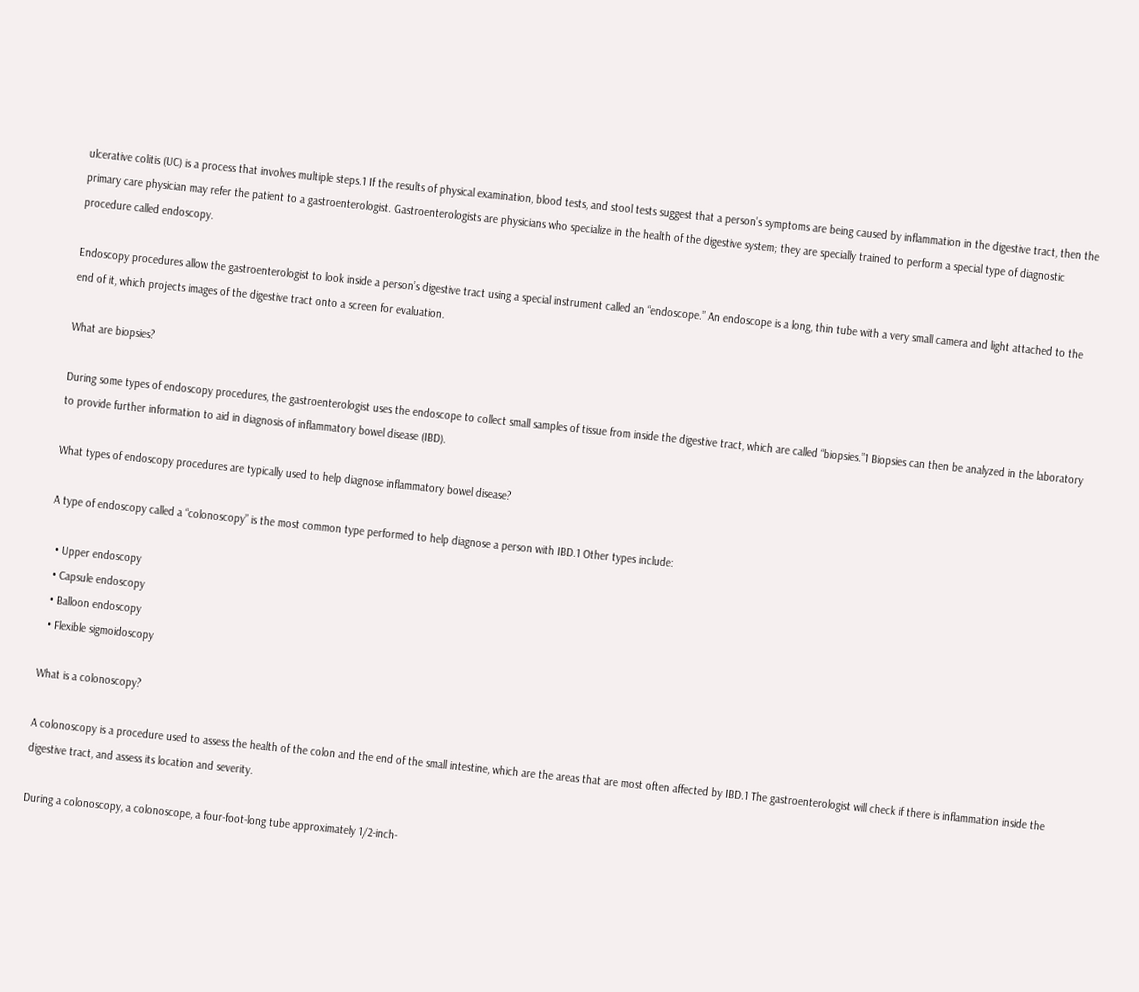ulcerative colitis (UC) is a process that involves multiple steps.1 If the results of physical examination, blood tests, and stool tests suggest that a person’s symptoms are being caused by inflammation in the digestive tract, then the primary care physician may refer the patient to a gastroenterologist. Gastroenterologists are physicians who specialize in the health of the digestive system; they are specially trained to perform a special type of diagnostic procedure called endoscopy.

Endoscopy procedures allow the gastroenterologist to look inside a person’s digestive tract using a special instrument called an “endoscope.” An endoscope is a long, thin tube with a very small camera and light attached to the end of it, which projects images of the digestive tract onto a screen for evaluation.

What are biopsies?

During some types of endoscopy procedures, the gastroenterologist uses the endoscope to collect small samples of tissue from inside the digestive tract, which are called “biopsies.”1 Biopsies can then be analyzed in the laboratory to provide further information to aid in diagnosis of inflammatory bowel disease (IBD).

What types of endoscopy procedures are typically used to help diagnose inflammatory bowel disease?

A type of endoscopy called a “colonoscopy” is the most common type performed to help diagnose a person with IBD.1 Other types include:

  • Upper endoscopy
  • Capsule endoscopy
  • Balloon endoscopy
  • Flexible sigmoidoscopy

What is a colonoscopy?

A colonoscopy is a procedure used to assess the health of the colon and the end of the small intestine, which are the areas that are most often affected by IBD.1 The gastroenterologist will check if there is inflammation inside the digestive tract, and assess its location and severity.

During a colonoscopy, a colonoscope, a four-foot-long tube approximately 1/2-inch-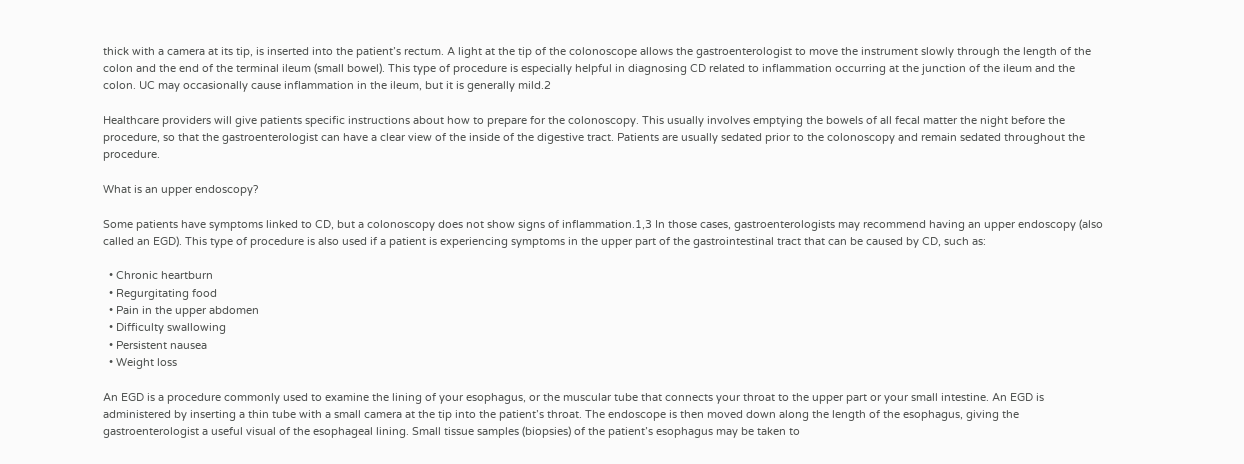thick with a camera at its tip, is inserted into the patient’s rectum. A light at the tip of the colonoscope allows the gastroenterologist to move the instrument slowly through the length of the colon and the end of the terminal ileum (small bowel). This type of procedure is especially helpful in diagnosing CD related to inflammation occurring at the junction of the ileum and the colon. UC may occasionally cause inflammation in the ileum, but it is generally mild.2

Healthcare providers will give patients specific instructions about how to prepare for the colonoscopy. This usually involves emptying the bowels of all fecal matter the night before the procedure, so that the gastroenterologist can have a clear view of the inside of the digestive tract. Patients are usually sedated prior to the colonoscopy and remain sedated throughout the procedure.

What is an upper endoscopy?

Some patients have symptoms linked to CD, but a colonoscopy does not show signs of inflammation.1,3 In those cases, gastroenterologists may recommend having an upper endoscopy (also called an EGD). This type of procedure is also used if a patient is experiencing symptoms in the upper part of the gastrointestinal tract that can be caused by CD, such as:

  • Chronic heartburn
  • Regurgitating food
  • Pain in the upper abdomen
  • Difficulty swallowing
  • Persistent nausea
  • Weight loss

An EGD is a procedure commonly used to examine the lining of your esophagus, or the muscular tube that connects your throat to the upper part or your small intestine. An EGD is administered by inserting a thin tube with a small camera at the tip into the patient’s throat. The endoscope is then moved down along the length of the esophagus, giving the gastroenterologist a useful visual of the esophageal lining. Small tissue samples (biopsies) of the patient’s esophagus may be taken to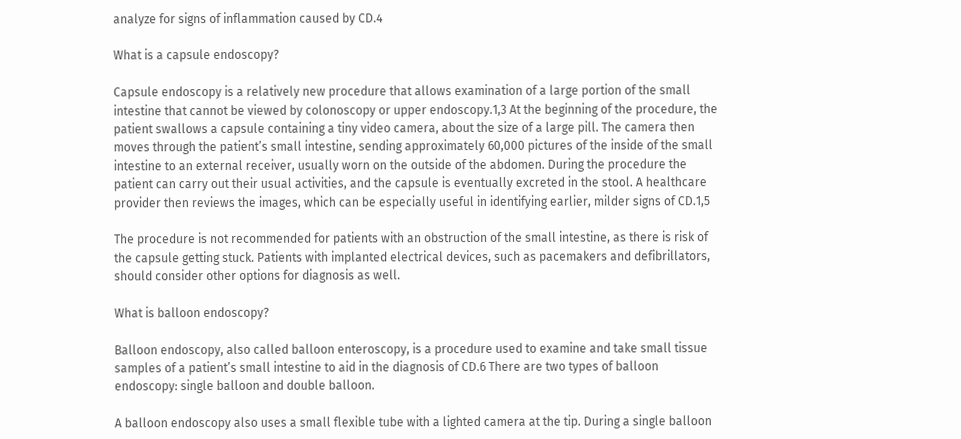analyze for signs of inflammation caused by CD.4

What is a capsule endoscopy?

Capsule endoscopy is a relatively new procedure that allows examination of a large portion of the small intestine that cannot be viewed by colonoscopy or upper endoscopy.1,3 At the beginning of the procedure, the patient swallows a capsule containing a tiny video camera, about the size of a large pill. The camera then moves through the patient’s small intestine, sending approximately 60,000 pictures of the inside of the small intestine to an external receiver, usually worn on the outside of the abdomen. During the procedure the patient can carry out their usual activities, and the capsule is eventually excreted in the stool. A healthcare provider then reviews the images, which can be especially useful in identifying earlier, milder signs of CD.1,5

The procedure is not recommended for patients with an obstruction of the small intestine, as there is risk of the capsule getting stuck. Patients with implanted electrical devices, such as pacemakers and defibrillators, should consider other options for diagnosis as well.

What is balloon endoscopy?

Balloon endoscopy, also called balloon enteroscopy, is a procedure used to examine and take small tissue samples of a patient’s small intestine to aid in the diagnosis of CD.6 There are two types of balloon endoscopy: single balloon and double balloon.

A balloon endoscopy also uses a small flexible tube with a lighted camera at the tip. During a single balloon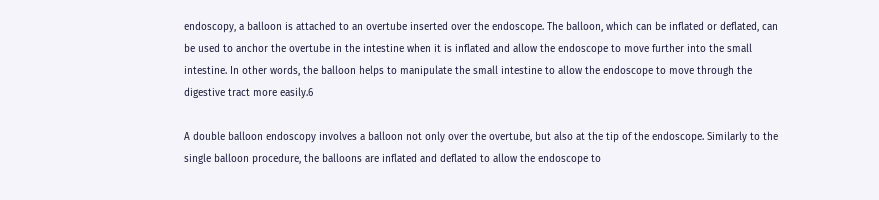endoscopy, a balloon is attached to an overtube inserted over the endoscope. The balloon, which can be inflated or deflated, can be used to anchor the overtube in the intestine when it is inflated and allow the endoscope to move further into the small intestine. In other words, the balloon helps to manipulate the small intestine to allow the endoscope to move through the digestive tract more easily.6

A double balloon endoscopy involves a balloon not only over the overtube, but also at the tip of the endoscope. Similarly to the single balloon procedure, the balloons are inflated and deflated to allow the endoscope to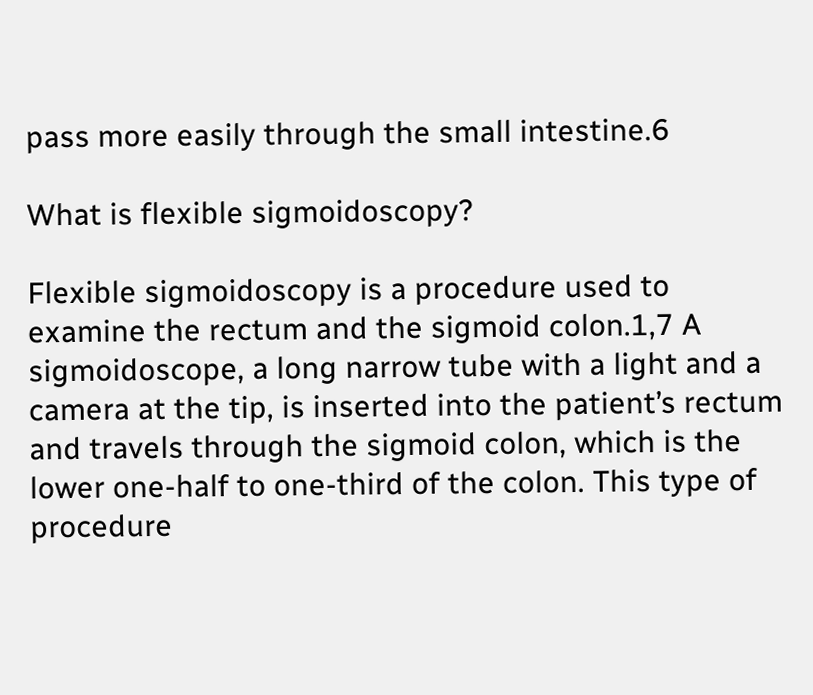pass more easily through the small intestine.6

What is flexible sigmoidoscopy?

Flexible sigmoidoscopy is a procedure used to examine the rectum and the sigmoid colon.1,7 A sigmoidoscope, a long narrow tube with a light and a camera at the tip, is inserted into the patient’s rectum and travels through the sigmoid colon, which is the lower one-half to one-third of the colon. This type of procedure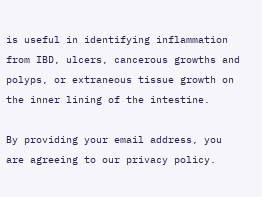is useful in identifying inflammation from IBD, ulcers, cancerous growths and polyps, or extraneous tissue growth on the inner lining of the intestine.

By providing your email address, you are agreeing to our privacy policy.